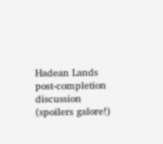Hadean Lands post-completion discussion (spoilers galore!)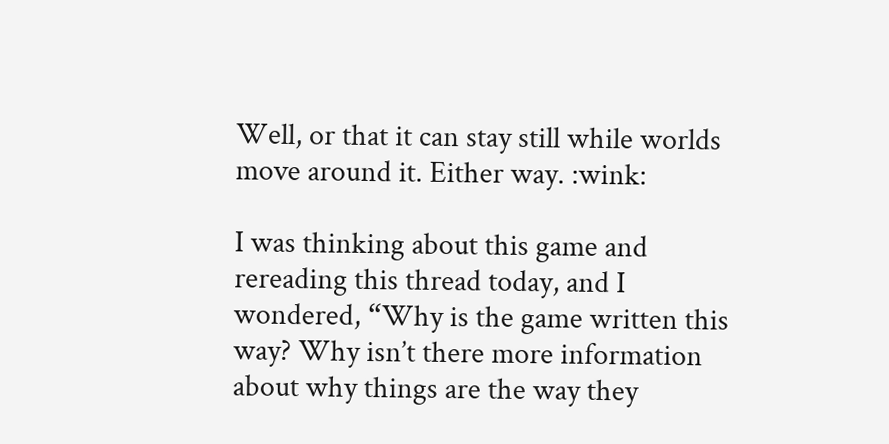Well, or that it can stay still while worlds move around it. Either way. :wink:

I was thinking about this game and rereading this thread today, and I wondered, “Why is the game written this way? Why isn’t there more information about why things are the way they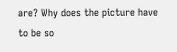are? Why does the picture have to be so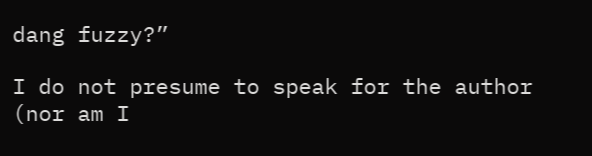dang fuzzy?”

I do not presume to speak for the author (nor am I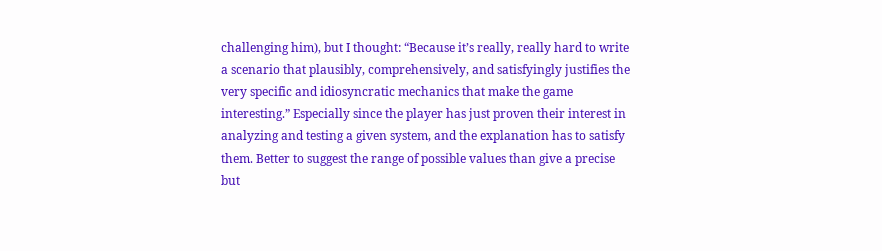challenging him), but I thought: “Because it’s really, really hard to write a scenario that plausibly, comprehensively, and satisfyingly justifies the very specific and idiosyncratic mechanics that make the game interesting.” Especially since the player has just proven their interest in analyzing and testing a given system, and the explanation has to satisfy them. Better to suggest the range of possible values than give a precise but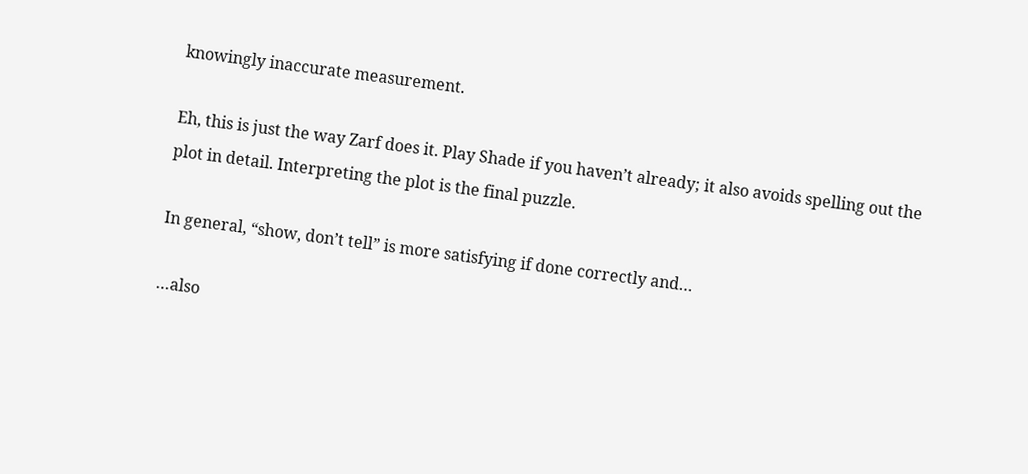knowingly inaccurate measurement.

Eh, this is just the way Zarf does it. Play Shade if you haven’t already; it also avoids spelling out the plot in detail. Interpreting the plot is the final puzzle.

In general, “show, don’t tell” is more satisfying if done correctly and…

…also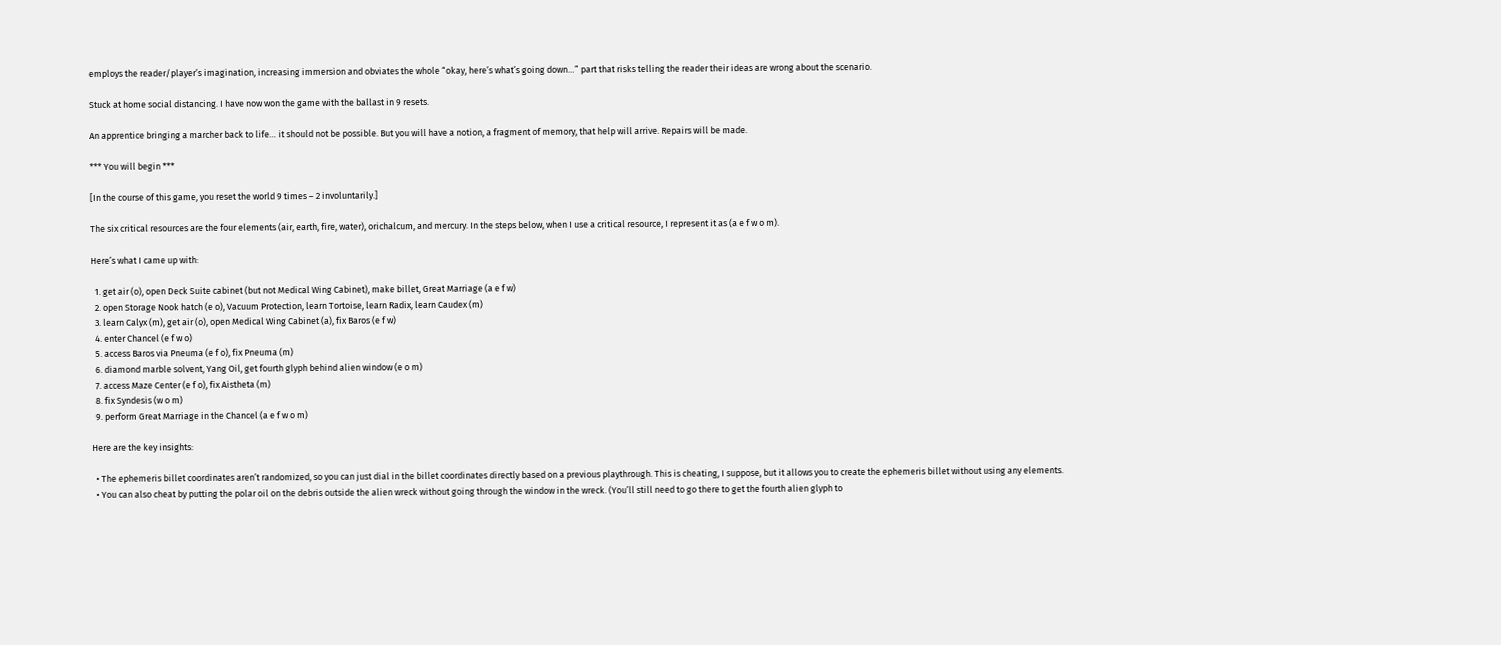employs the reader/player’s imagination, increasing immersion and obviates the whole “okay, here’s what’s going down…” part that risks telling the reader their ideas are wrong about the scenario.

Stuck at home social distancing. I have now won the game with the ballast in 9 resets.

An apprentice bringing a marcher back to life… it should not be possible. But you will have a notion, a fragment of memory, that help will arrive. Repairs will be made.

*** You will begin ***

[In the course of this game, you reset the world 9 times – 2 involuntarily.]

The six critical resources are the four elements (air, earth, fire, water), orichalcum, and mercury. In the steps below, when I use a critical resource, I represent it as (a e f w o m).

Here’s what I came up with:

  1. get air (o), open Deck Suite cabinet (but not Medical Wing Cabinet), make billet, Great Marriage (a e f w)
  2. open Storage Nook hatch (e o), Vacuum Protection, learn Tortoise, learn Radix, learn Caudex (m)
  3. learn Calyx (m), get air (o), open Medical Wing Cabinet (a), fix Baros (e f w)
  4. enter Chancel (e f w o)
  5. access Baros via Pneuma (e f o), fix Pneuma (m)
  6. diamond marble solvent, Yang Oil, get fourth glyph behind alien window (e o m)
  7. access Maze Center (e f o), fix Aistheta (m)
  8. fix Syndesis (w o m)
  9. perform Great Marriage in the Chancel (a e f w o m)

Here are the key insights:

  • The ephemeris billet coordinates aren’t randomized, so you can just dial in the billet coordinates directly based on a previous playthrough. This is cheating, I suppose, but it allows you to create the ephemeris billet without using any elements.
  • You can also cheat by putting the polar oil on the debris outside the alien wreck without going through the window in the wreck. (You’ll still need to go there to get the fourth alien glyph to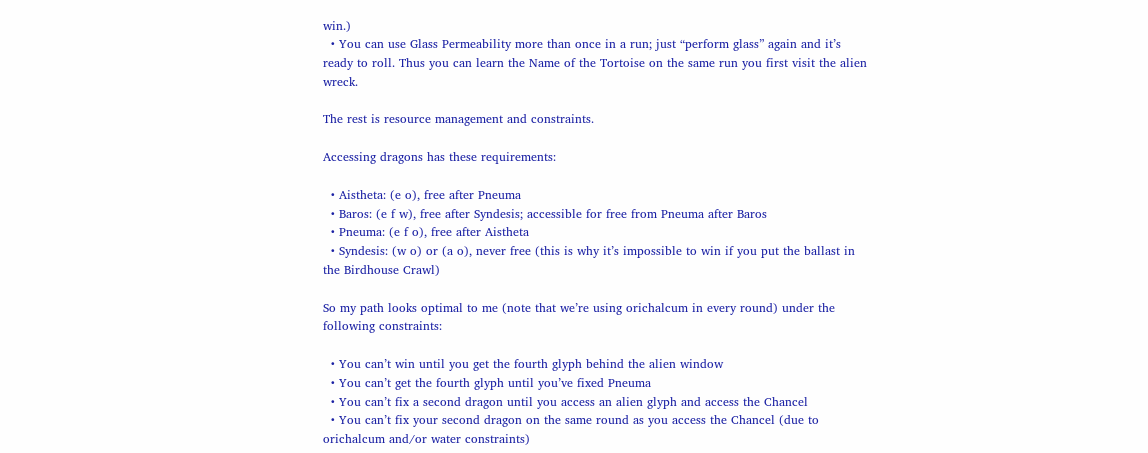win.)
  • You can use Glass Permeability more than once in a run; just “perform glass” again and it’s ready to roll. Thus you can learn the Name of the Tortoise on the same run you first visit the alien wreck.

The rest is resource management and constraints.

Accessing dragons has these requirements:

  • Aistheta: (e o), free after Pneuma
  • Baros: (e f w), free after Syndesis; accessible for free from Pneuma after Baros
  • Pneuma: (e f o), free after Aistheta
  • Syndesis: (w o) or (a o), never free (this is why it’s impossible to win if you put the ballast in the Birdhouse Crawl)

So my path looks optimal to me (note that we’re using orichalcum in every round) under the following constraints:

  • You can’t win until you get the fourth glyph behind the alien window
  • You can’t get the fourth glyph until you’ve fixed Pneuma
  • You can’t fix a second dragon until you access an alien glyph and access the Chancel
  • You can’t fix your second dragon on the same round as you access the Chancel (due to orichalcum and/or water constraints)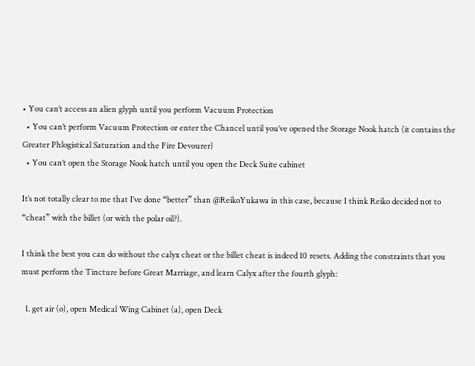• You can’t access an alien glyph until you perform Vacuum Protection
  • You can’t perform Vacuum Protection or enter the Chancel until you’ve opened the Storage Nook hatch (it contains the Greater Phlogistical Saturation and the Fire Devourer)
  • You can’t open the Storage Nook hatch until you open the Deck Suite cabinet

It’s not totally clear to me that I’ve done “better” than @ReikoYukawa in this case, because I think Reiko decided not to “cheat” with the billet (or with the polar oil?).

I think the best you can do without the calyx cheat or the billet cheat is indeed 10 resets. Adding the constraints that you must perform the Tincture before Great Marriage, and learn Calyx after the fourth glyph:

  1. get air (o), open Medical Wing Cabinet (a), open Deck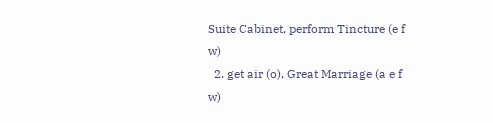Suite Cabinet, perform Tincture (e f w)
  2. get air (o), Great Marriage (a e f w)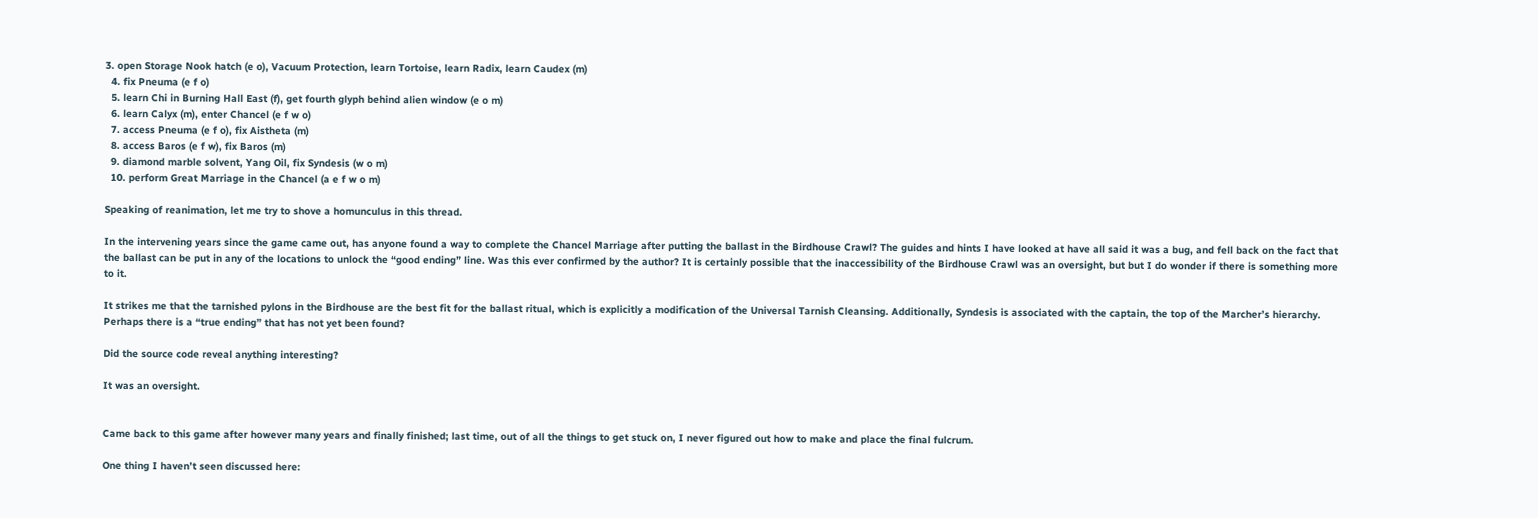3. open Storage Nook hatch (e o), Vacuum Protection, learn Tortoise, learn Radix, learn Caudex (m)
  4. fix Pneuma (e f o)
  5. learn Chi in Burning Hall East (f), get fourth glyph behind alien window (e o m)
  6. learn Calyx (m), enter Chancel (e f w o)
  7. access Pneuma (e f o), fix Aistheta (m)
  8. access Baros (e f w), fix Baros (m)
  9. diamond marble solvent, Yang Oil, fix Syndesis (w o m)
  10. perform Great Marriage in the Chancel (a e f w o m)

Speaking of reanimation, let me try to shove a homunculus in this thread.

In the intervening years since the game came out, has anyone found a way to complete the Chancel Marriage after putting the ballast in the Birdhouse Crawl? The guides and hints I have looked at have all said it was a bug, and fell back on the fact that the ballast can be put in any of the locations to unlock the “good ending” line. Was this ever confirmed by the author? It is certainly possible that the inaccessibility of the Birdhouse Crawl was an oversight, but but I do wonder if there is something more to it.

It strikes me that the tarnished pylons in the Birdhouse are the best fit for the ballast ritual, which is explicitly a modification of the Universal Tarnish Cleansing. Additionally, Syndesis is associated with the captain, the top of the Marcher’s hierarchy. Perhaps there is a “true ending” that has not yet been found?

Did the source code reveal anything interesting?

It was an oversight.


Came back to this game after however many years and finally finished; last time, out of all the things to get stuck on, I never figured out how to make and place the final fulcrum.

One thing I haven’t seen discussed here: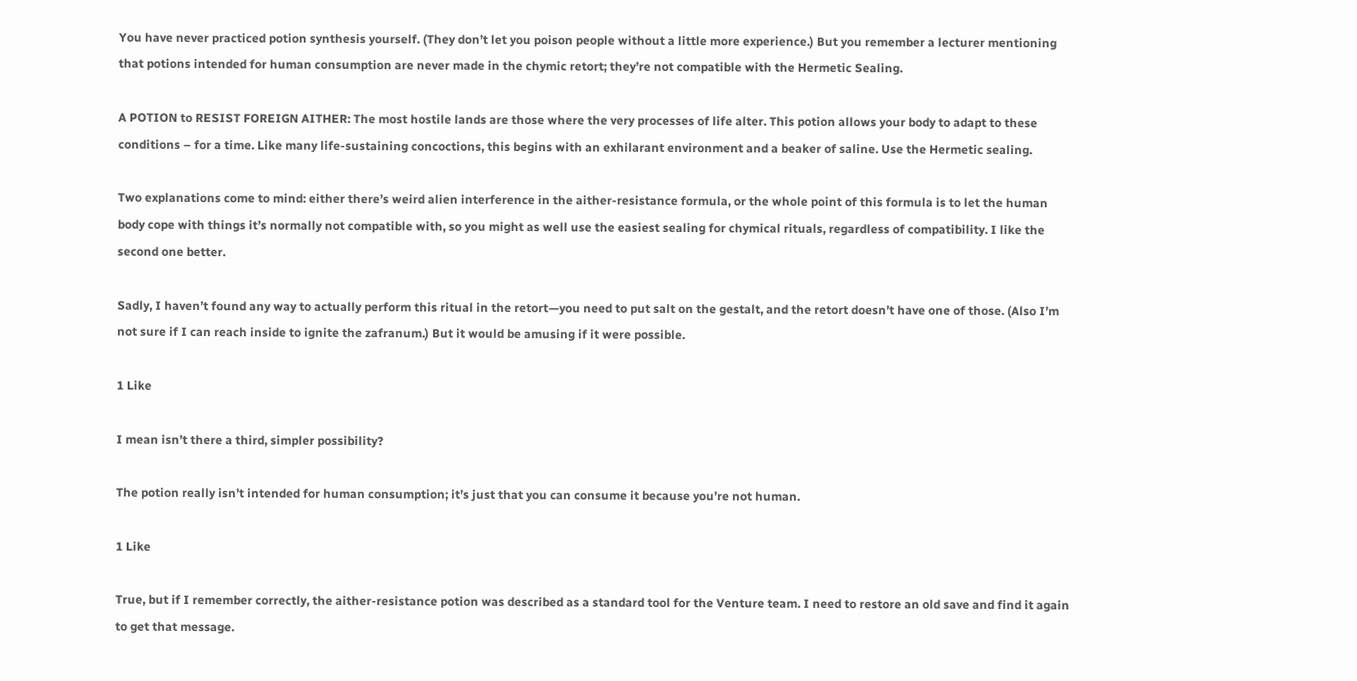You have never practiced potion synthesis yourself. (They don’t let you poison people without a little more experience.) But you remember a lecturer mentioning that potions intended for human consumption are never made in the chymic retort; they’re not compatible with the Hermetic Sealing.

A POTION to RESIST FOREIGN AITHER: The most hostile lands are those where the very processes of life alter. This potion allows your body to adapt to these conditions – for a time. Like many life-sustaining concoctions, this begins with an exhilarant environment and a beaker of saline. Use the Hermetic sealing.

Two explanations come to mind: either there’s weird alien interference in the aither-resistance formula, or the whole point of this formula is to let the human body cope with things it’s normally not compatible with, so you might as well use the easiest sealing for chymical rituals, regardless of compatibility. I like the second one better.

Sadly, I haven’t found any way to actually perform this ritual in the retort—you need to put salt on the gestalt, and the retort doesn’t have one of those. (Also I’m not sure if I can reach inside to ignite the zafranum.) But it would be amusing if it were possible.

1 Like

I mean isn’t there a third, simpler possibility?

The potion really isn’t intended for human consumption; it’s just that you can consume it because you’re not human.

1 Like

True, but if I remember correctly, the aither-resistance potion was described as a standard tool for the Venture team. I need to restore an old save and find it again to get that message.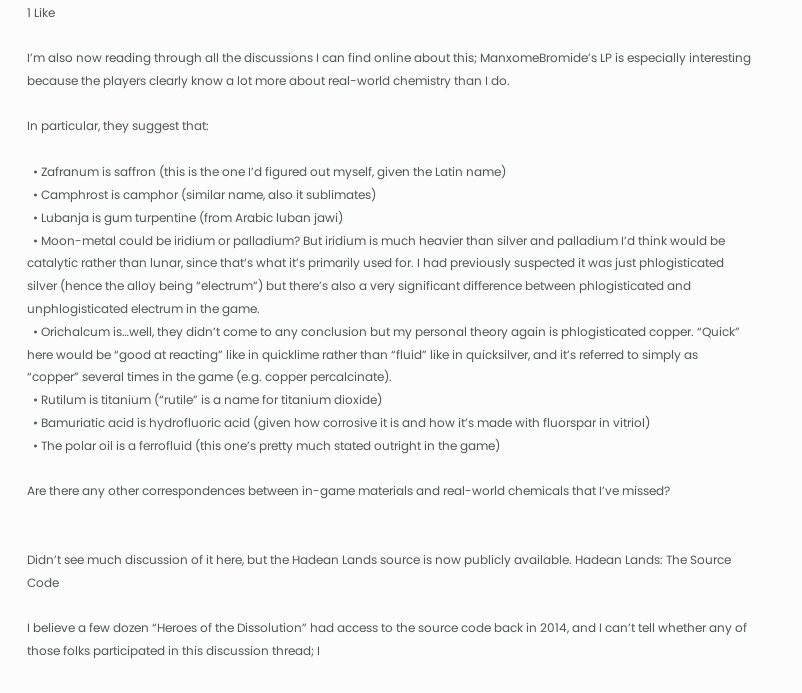1 Like

I’m also now reading through all the discussions I can find online about this; ManxomeBromide’s LP is especially interesting because the players clearly know a lot more about real-world chemistry than I do.

In particular, they suggest that:

  • Zafranum is saffron (this is the one I’d figured out myself, given the Latin name)
  • Camphrost is camphor (similar name, also it sublimates)
  • Lubanja is gum turpentine (from Arabic luban jawi)
  • Moon-metal could be iridium or palladium? But iridium is much heavier than silver and palladium I’d think would be catalytic rather than lunar, since that’s what it’s primarily used for. I had previously suspected it was just phlogisticated silver (hence the alloy being “electrum”) but there’s also a very significant difference between phlogisticated and unphlogisticated electrum in the game.
  • Orichalcum is…well, they didn’t come to any conclusion but my personal theory again is phlogisticated copper. “Quick” here would be “good at reacting” like in quicklime rather than “fluid” like in quicksilver, and it’s referred to simply as “copper” several times in the game (e.g. copper percalcinate).
  • Rutilum is titanium (“rutile” is a name for titanium dioxide)
  • Bamuriatic acid is hydrofluoric acid (given how corrosive it is and how it’s made with fluorspar in vitriol)
  • The polar oil is a ferrofluid (this one’s pretty much stated outright in the game)

Are there any other correspondences between in-game materials and real-world chemicals that I’ve missed?


Didn’t see much discussion of it here, but the Hadean Lands source is now publicly available. Hadean Lands: The Source Code

I believe a few dozen “Heroes of the Dissolution” had access to the source code back in 2014, and I can’t tell whether any of those folks participated in this discussion thread; I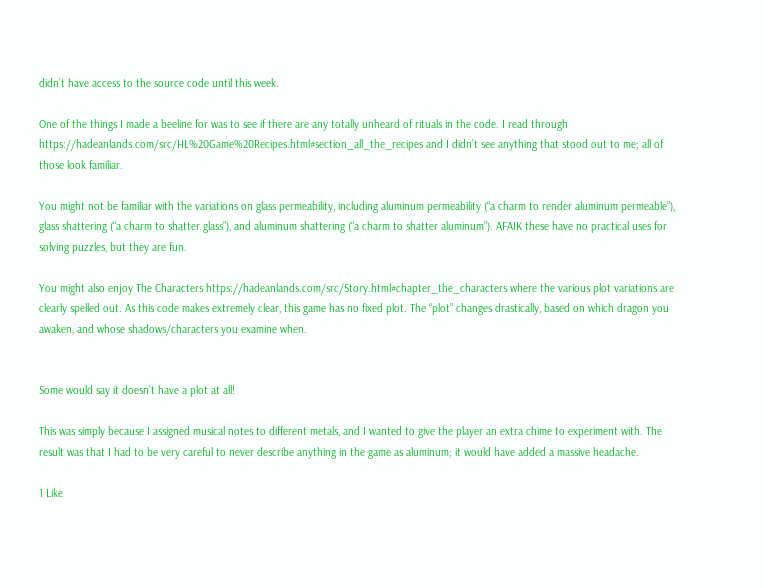didn’t have access to the source code until this week.

One of the things I made a beeline for was to see if there are any totally unheard of rituals in the code. I read through https://hadeanlands.com/src/HL%20Game%20Recipes.html#section_all_the_recipes and I didn’t see anything that stood out to me; all of those look familiar.

You might not be familiar with the variations on glass permeability, including aluminum permeability (“a charm to render aluminum permeable”), glass shattering (“a charm to shatter glass”), and aluminum shattering (“a charm to shatter aluminum”). AFAIK these have no practical uses for solving puzzles, but they are fun.

You might also enjoy The Characters https://hadeanlands.com/src/Story.html#chapter_the_characters where the various plot variations are clearly spelled out. As this code makes extremely clear, this game has no fixed plot. The “plot” changes drastically, based on which dragon you awaken, and whose shadows/characters you examine when.


Some would say it doesn’t have a plot at all!

This was simply because I assigned musical notes to different metals, and I wanted to give the player an extra chime to experiment with. The result was that I had to be very careful to never describe anything in the game as aluminum; it would have added a massive headache.

1 Like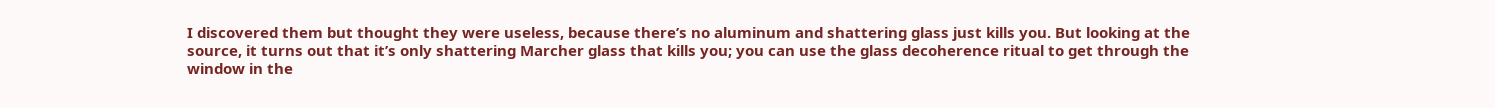I discovered them but thought they were useless, because there’s no aluminum and shattering glass just kills you. But looking at the source, it turns out that it’s only shattering Marcher glass that kills you; you can use the glass decoherence ritual to get through the window in the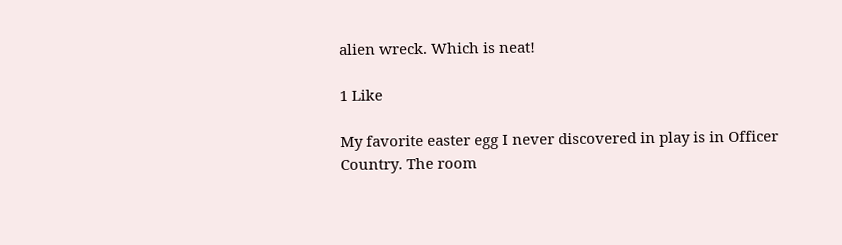alien wreck. Which is neat!

1 Like

My favorite easter egg I never discovered in play is in Officer Country. The room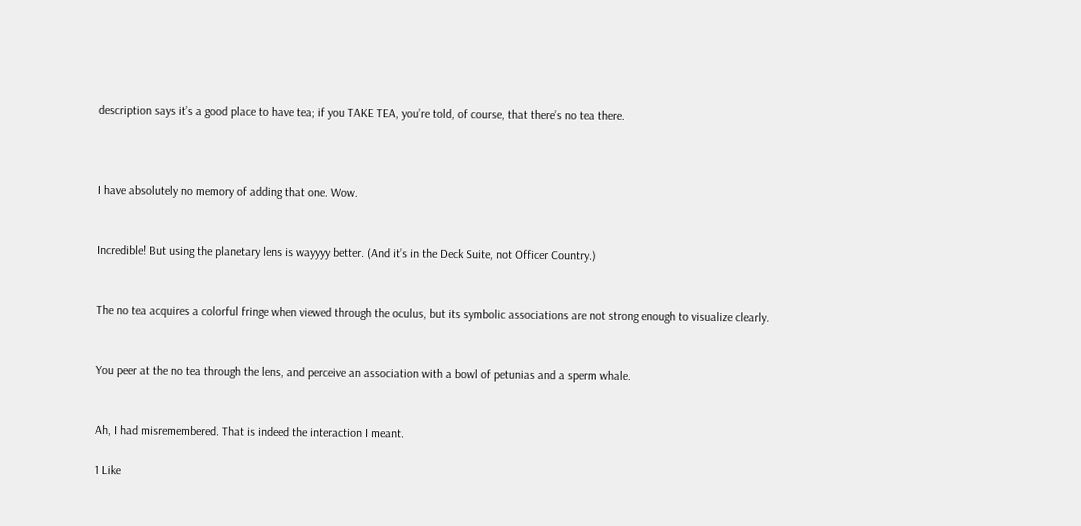description says it’s a good place to have tea; if you TAKE TEA, you’re told, of course, that there’s no tea there.



I have absolutely no memory of adding that one. Wow.


Incredible! But using the planetary lens is wayyyy better. (And it’s in the Deck Suite, not Officer Country.)


The no tea acquires a colorful fringe when viewed through the oculus, but its symbolic associations are not strong enough to visualize clearly.


You peer at the no tea through the lens, and perceive an association with a bowl of petunias and a sperm whale.


Ah, I had misremembered. That is indeed the interaction I meant.

1 Like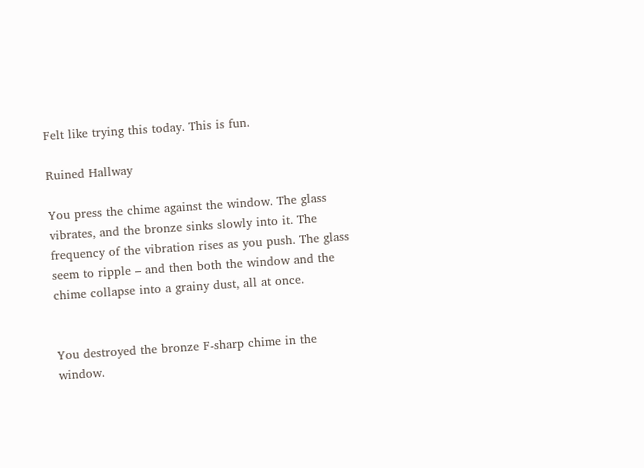Felt like trying this today. This is fun.

Ruined Hallway

You press the chime against the window. The glass vibrates, and the bronze sinks slowly into it. The frequency of the vibration rises as you push. The glass seem to ripple – and then both the window and the chime collapse into a grainy dust, all at once.


You destroyed the bronze F-sharp chime in the window.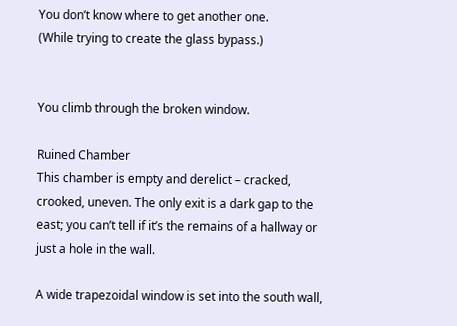You don’t know where to get another one.
(While trying to create the glass bypass.)


You climb through the broken window.

Ruined Chamber
This chamber is empty and derelict – cracked, crooked, uneven. The only exit is a dark gap to the east; you can’t tell if it’s the remains of a hallway or just a hole in the wall.

A wide trapezoidal window is set into the south wall,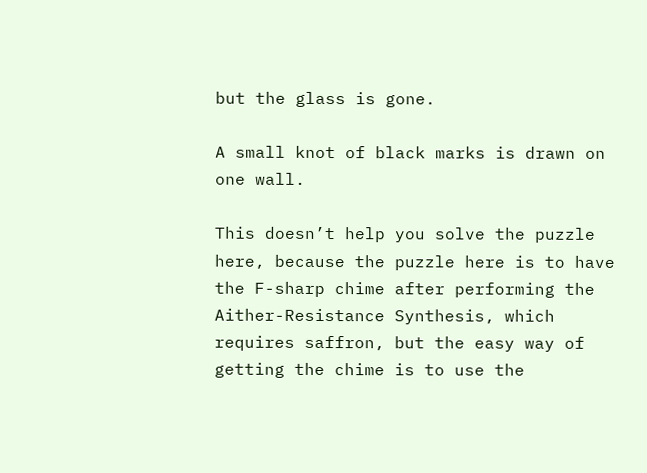but the glass is gone.

A small knot of black marks is drawn on one wall.

This doesn’t help you solve the puzzle here, because the puzzle here is to have the F-sharp chime after performing the Aither-Resistance Synthesis, which requires saffron, but the easy way of getting the chime is to use the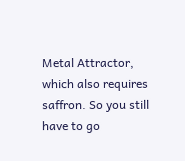Metal Attractor, which also requires saffron. So you still have to go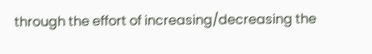through the effort of increasing/decreasing the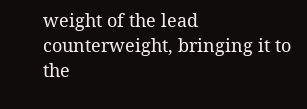weight of the lead counterweight, bringing it to the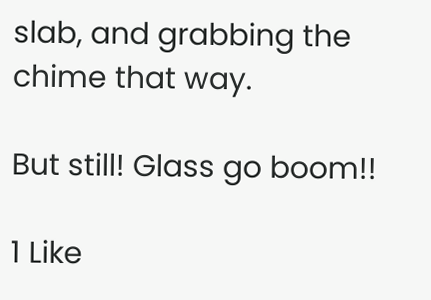slab, and grabbing the chime that way.

But still! Glass go boom!!

1 Like